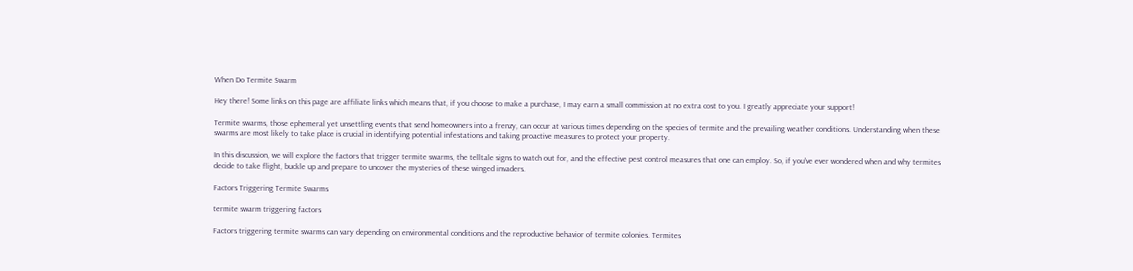When Do Termite Swarm

Hey there! Some links on this page are affiliate links which means that, if you choose to make a purchase, I may earn a small commission at no extra cost to you. I greatly appreciate your support!

Termite swarms, those ephemeral yet unsettling events that send homeowners into a frenzy, can occur at various times depending on the species of termite and the prevailing weather conditions. Understanding when these swarms are most likely to take place is crucial in identifying potential infestations and taking proactive measures to protect your property.

In this discussion, we will explore the factors that trigger termite swarms, the telltale signs to watch out for, and the effective pest control measures that one can employ. So, if you've ever wondered when and why termites decide to take flight, buckle up and prepare to uncover the mysteries of these winged invaders.

Factors Triggering Termite Swarms

termite swarm triggering factors

Factors triggering termite swarms can vary depending on environmental conditions and the reproductive behavior of termite colonies. Termites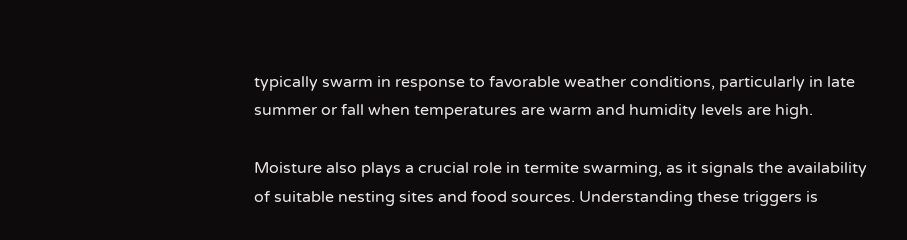typically swarm in response to favorable weather conditions, particularly in late summer or fall when temperatures are warm and humidity levels are high.

Moisture also plays a crucial role in termite swarming, as it signals the availability of suitable nesting sites and food sources. Understanding these triggers is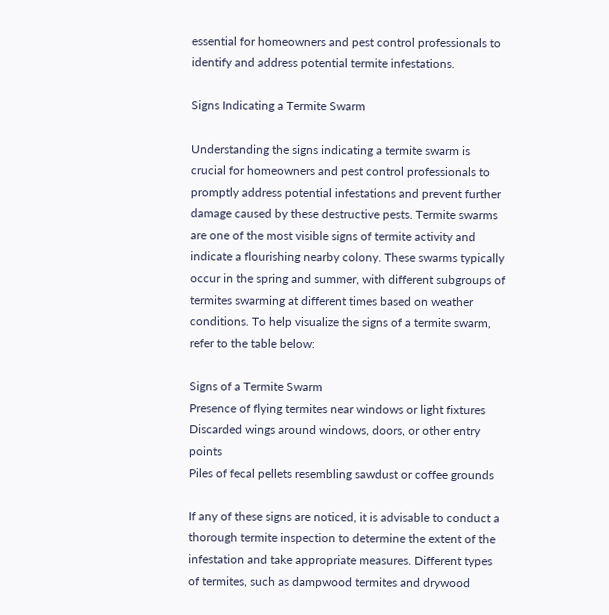essential for homeowners and pest control professionals to identify and address potential termite infestations.

Signs Indicating a Termite Swarm

Understanding the signs indicating a termite swarm is crucial for homeowners and pest control professionals to promptly address potential infestations and prevent further damage caused by these destructive pests. Termite swarms are one of the most visible signs of termite activity and indicate a flourishing nearby colony. These swarms typically occur in the spring and summer, with different subgroups of termites swarming at different times based on weather conditions. To help visualize the signs of a termite swarm, refer to the table below:

Signs of a Termite Swarm
Presence of flying termites near windows or light fixtures
Discarded wings around windows, doors, or other entry points
Piles of fecal pellets resembling sawdust or coffee grounds

If any of these signs are noticed, it is advisable to conduct a thorough termite inspection to determine the extent of the infestation and take appropriate measures. Different types of termites, such as dampwood termites and drywood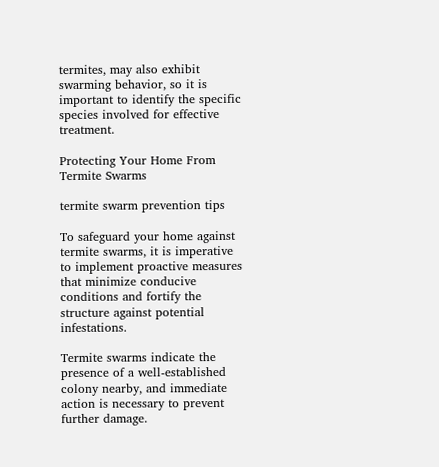termites, may also exhibit swarming behavior, so it is important to identify the specific species involved for effective treatment.

Protecting Your Home From Termite Swarms

termite swarm prevention tips

To safeguard your home against termite swarms, it is imperative to implement proactive measures that minimize conducive conditions and fortify the structure against potential infestations.

Termite swarms indicate the presence of a well-established colony nearby, and immediate action is necessary to prevent further damage.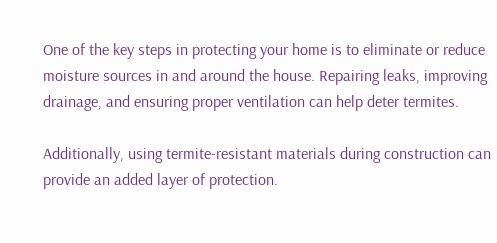One of the key steps in protecting your home is to eliminate or reduce moisture sources in and around the house. Repairing leaks, improving drainage, and ensuring proper ventilation can help deter termites.

Additionally, using termite-resistant materials during construction can provide an added layer of protection.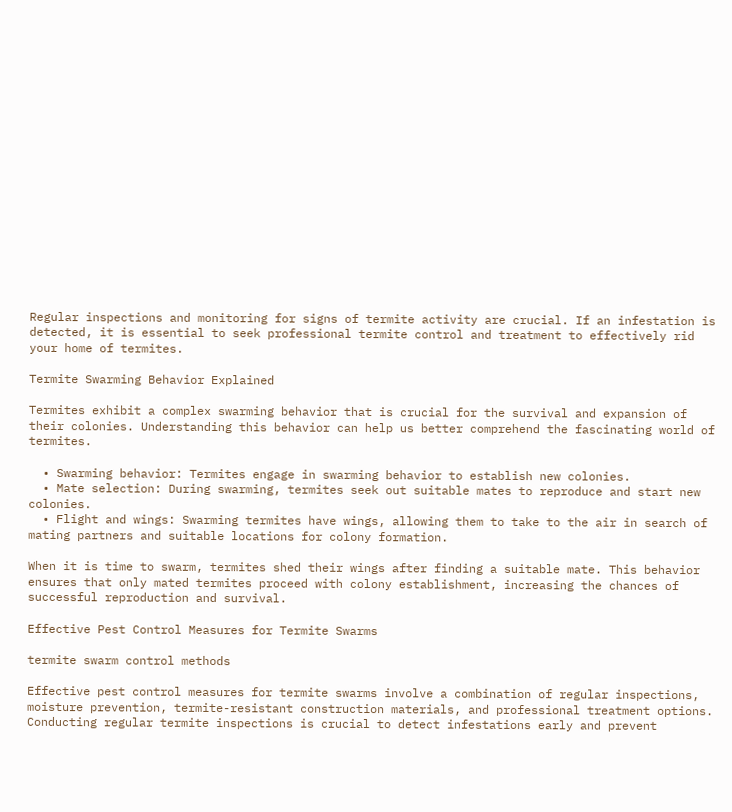Regular inspections and monitoring for signs of termite activity are crucial. If an infestation is detected, it is essential to seek professional termite control and treatment to effectively rid your home of termites.

Termite Swarming Behavior Explained

Termites exhibit a complex swarming behavior that is crucial for the survival and expansion of their colonies. Understanding this behavior can help us better comprehend the fascinating world of termites.

  • Swarming behavior: Termites engage in swarming behavior to establish new colonies.
  • Mate selection: During swarming, termites seek out suitable mates to reproduce and start new colonies.
  • Flight and wings: Swarming termites have wings, allowing them to take to the air in search of mating partners and suitable locations for colony formation.

When it is time to swarm, termites shed their wings after finding a suitable mate. This behavior ensures that only mated termites proceed with colony establishment, increasing the chances of successful reproduction and survival.

Effective Pest Control Measures for Termite Swarms

termite swarm control methods

Effective pest control measures for termite swarms involve a combination of regular inspections, moisture prevention, termite-resistant construction materials, and professional treatment options. Conducting regular termite inspections is crucial to detect infestations early and prevent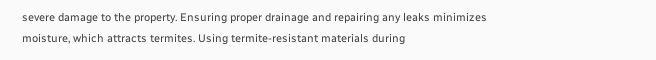severe damage to the property. Ensuring proper drainage and repairing any leaks minimizes moisture, which attracts termites. Using termite-resistant materials during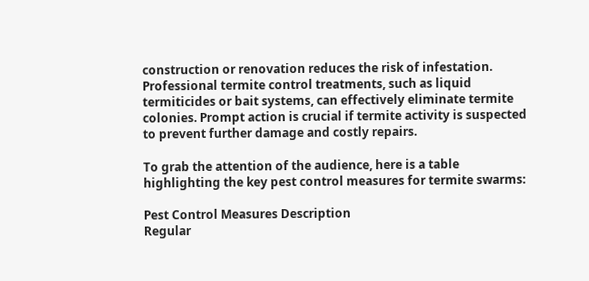construction or renovation reduces the risk of infestation. Professional termite control treatments, such as liquid termiticides or bait systems, can effectively eliminate termite colonies. Prompt action is crucial if termite activity is suspected to prevent further damage and costly repairs.

To grab the attention of the audience, here is a table highlighting the key pest control measures for termite swarms:

Pest Control Measures Description
Regular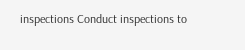inspections Conduct inspections to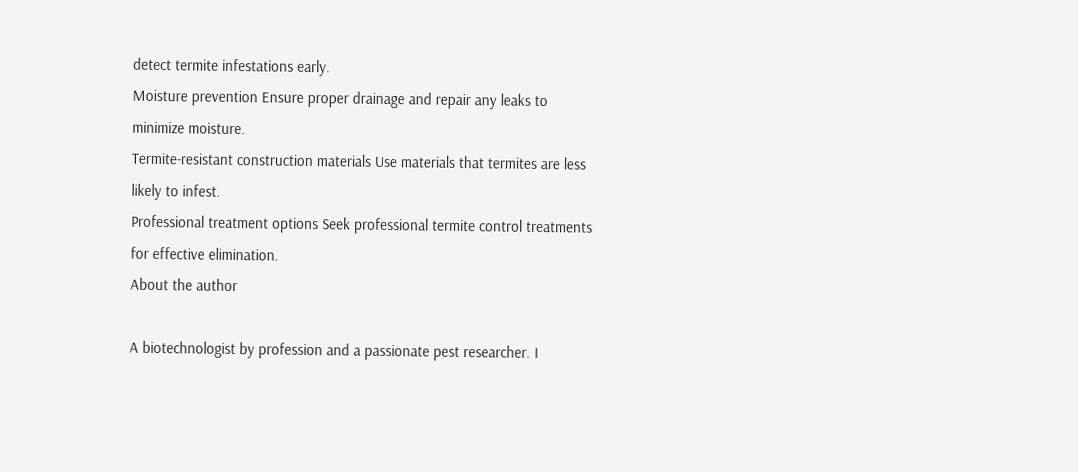detect termite infestations early.
Moisture prevention Ensure proper drainage and repair any leaks to minimize moisture.
Termite-resistant construction materials Use materials that termites are less likely to infest.
Professional treatment options Seek professional termite control treatments for effective elimination.
About the author

A biotechnologist by profession and a passionate pest researcher. I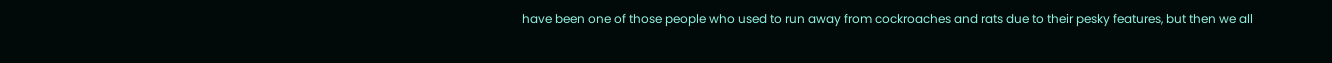have been one of those people who used to run away from cockroaches and rats due to their pesky features, but then we all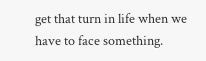get that turn in life when we have to face something.